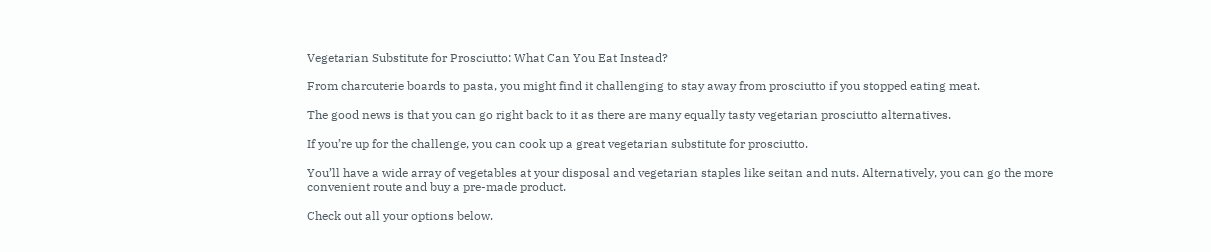Vegetarian Substitute for Prosciutto: What Can You Eat Instead?

From charcuterie boards to pasta, you might find it challenging to stay away from prosciutto if you stopped eating meat.

The good news is that you can go right back to it as there are many equally tasty vegetarian prosciutto alternatives.

If you’re up for the challenge, you can cook up a great vegetarian substitute for prosciutto.

You’ll have a wide array of vegetables at your disposal and vegetarian staples like seitan and nuts. Alternatively, you can go the more convenient route and buy a pre-made product.

Check out all your options below.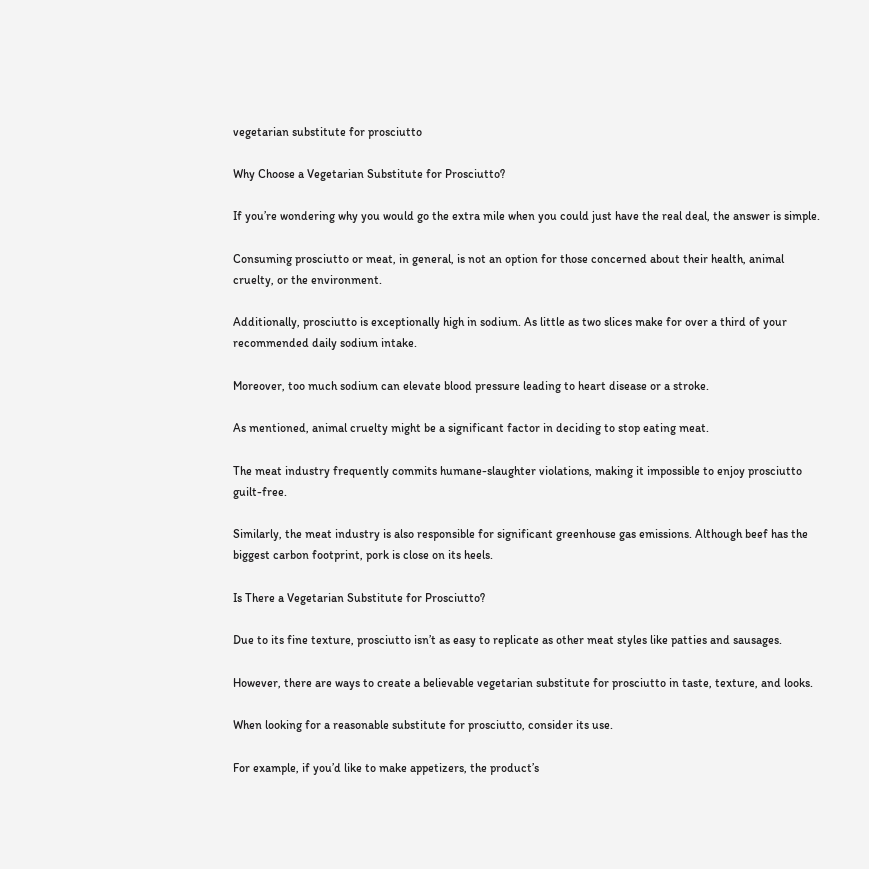vegetarian substitute for prosciutto

Why Choose a Vegetarian Substitute for Prosciutto?

If you’re wondering why you would go the extra mile when you could just have the real deal, the answer is simple.

Consuming prosciutto or meat, in general, is not an option for those concerned about their health, animal cruelty, or the environment.

Additionally, prosciutto is exceptionally high in sodium. As little as two slices make for over a third of your recommended daily sodium intake.

Moreover, too much sodium can elevate blood pressure leading to heart disease or a stroke.

As mentioned, animal cruelty might be a significant factor in deciding to stop eating meat.

The meat industry frequently commits humane-slaughter violations, making it impossible to enjoy prosciutto guilt-free.

Similarly, the meat industry is also responsible for significant greenhouse gas emissions. Although beef has the biggest carbon footprint, pork is close on its heels.

Is There a Vegetarian Substitute for Prosciutto?

Due to its fine texture, prosciutto isn’t as easy to replicate as other meat styles like patties and sausages.

However, there are ways to create a believable vegetarian substitute for prosciutto in taste, texture, and looks.

When looking for a reasonable substitute for prosciutto, consider its use.

For example, if you’d like to make appetizers, the product’s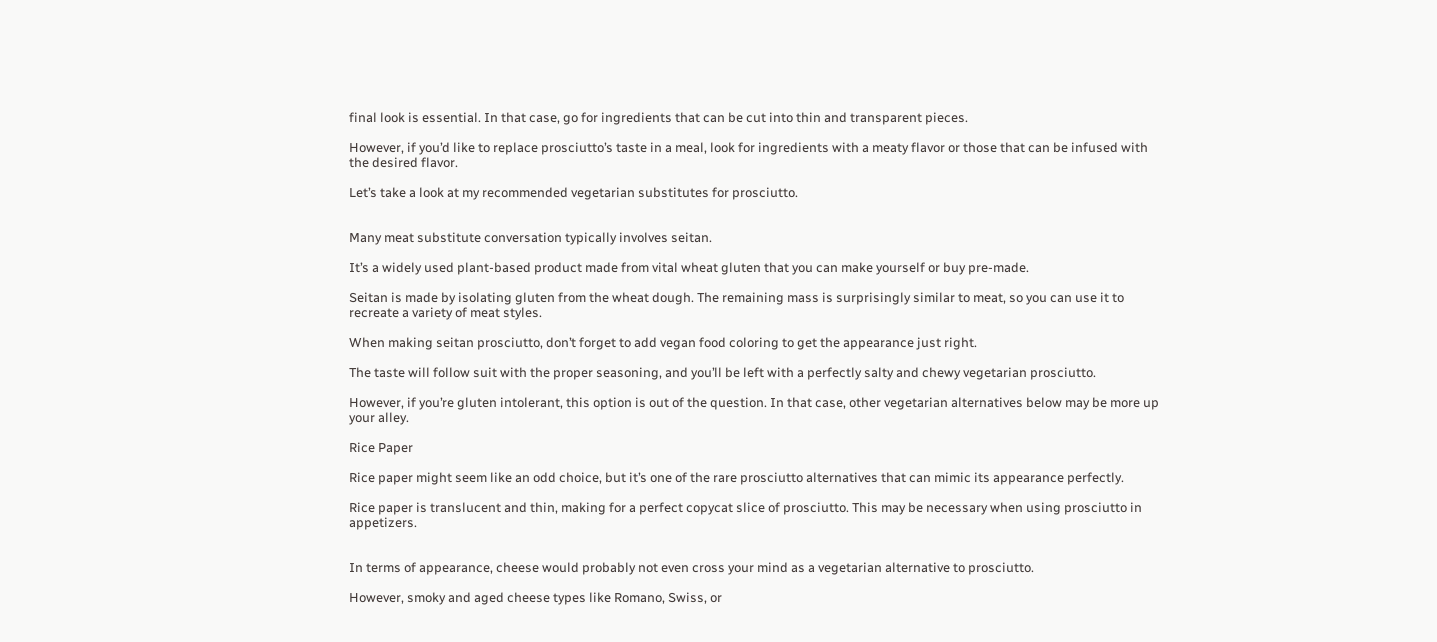final look is essential. In that case, go for ingredients that can be cut into thin and transparent pieces.

However, if you’d like to replace prosciutto’s taste in a meal, look for ingredients with a meaty flavor or those that can be infused with the desired flavor.

Let’s take a look at my recommended vegetarian substitutes for prosciutto.


Many meat substitute conversation typically involves seitan.

It’s a widely used plant-based product made from vital wheat gluten that you can make yourself or buy pre-made.

Seitan is made by isolating gluten from the wheat dough. The remaining mass is surprisingly similar to meat, so you can use it to recreate a variety of meat styles.

When making seitan prosciutto, don’t forget to add vegan food coloring to get the appearance just right.

The taste will follow suit with the proper seasoning, and you’ll be left with a perfectly salty and chewy vegetarian prosciutto.

However, if you’re gluten intolerant, this option is out of the question. In that case, other vegetarian alternatives below may be more up your alley.

Rice Paper

Rice paper might seem like an odd choice, but it’s one of the rare prosciutto alternatives that can mimic its appearance perfectly.

Rice paper is translucent and thin, making for a perfect copycat slice of prosciutto. This may be necessary when using prosciutto in appetizers.


In terms of appearance, cheese would probably not even cross your mind as a vegetarian alternative to prosciutto.

However, smoky and aged cheese types like Romano, Swiss, or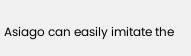Asiago can easily imitate the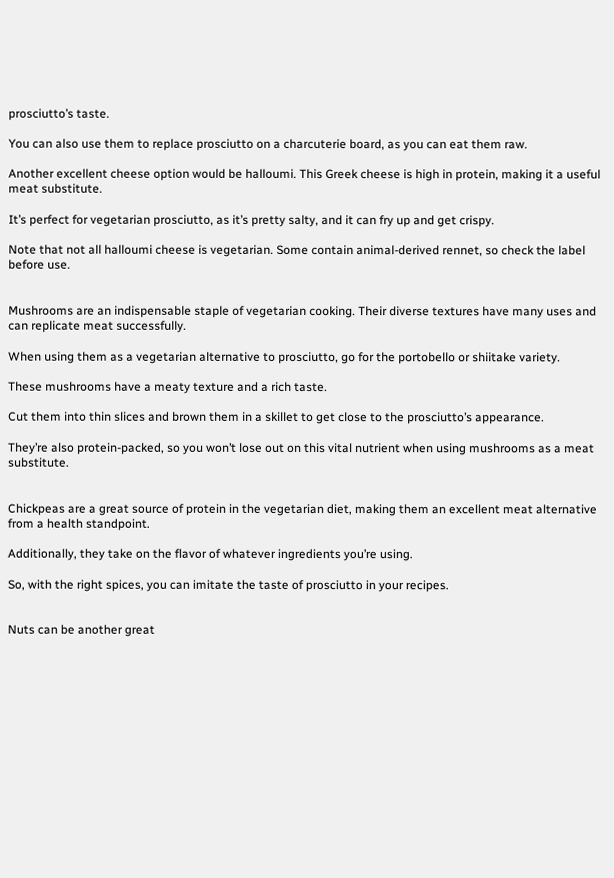prosciutto’s taste.

You can also use them to replace prosciutto on a charcuterie board, as you can eat them raw.

Another excellent cheese option would be halloumi. This Greek cheese is high in protein, making it a useful meat substitute.

It’s perfect for vegetarian prosciutto, as it’s pretty salty, and it can fry up and get crispy.

Note that not all halloumi cheese is vegetarian. Some contain animal-derived rennet, so check the label before use.


Mushrooms are an indispensable staple of vegetarian cooking. Their diverse textures have many uses and can replicate meat successfully.

When using them as a vegetarian alternative to prosciutto, go for the portobello or shiitake variety.

These mushrooms have a meaty texture and a rich taste.

Cut them into thin slices and brown them in a skillet to get close to the prosciutto’s appearance.

They’re also protein-packed, so you won’t lose out on this vital nutrient when using mushrooms as a meat substitute.


Chickpeas are a great source of protein in the vegetarian diet, making them an excellent meat alternative from a health standpoint.

Additionally, they take on the flavor of whatever ingredients you’re using.

So, with the right spices, you can imitate the taste of prosciutto in your recipes.


Nuts can be another great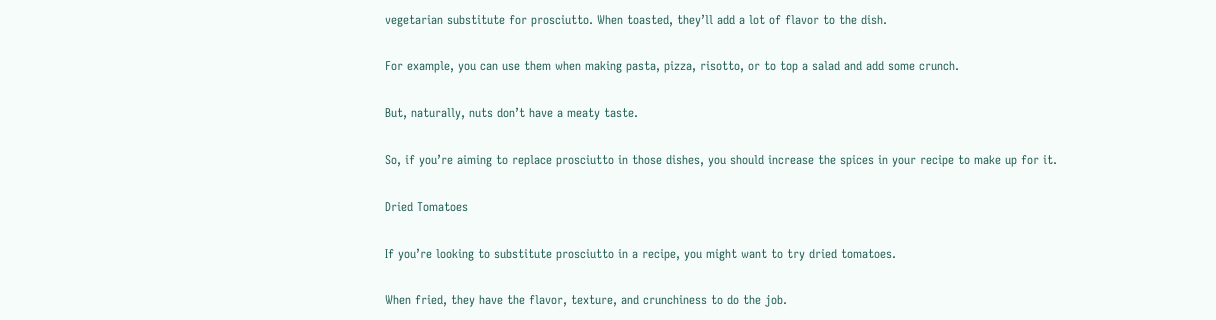vegetarian substitute for prosciutto. When toasted, they’ll add a lot of flavor to the dish.

For example, you can use them when making pasta, pizza, risotto, or to top a salad and add some crunch.

But, naturally, nuts don’t have a meaty taste.

So, if you’re aiming to replace prosciutto in those dishes, you should increase the spices in your recipe to make up for it.

Dried Tomatoes

If you’re looking to substitute prosciutto in a recipe, you might want to try dried tomatoes.

When fried, they have the flavor, texture, and crunchiness to do the job.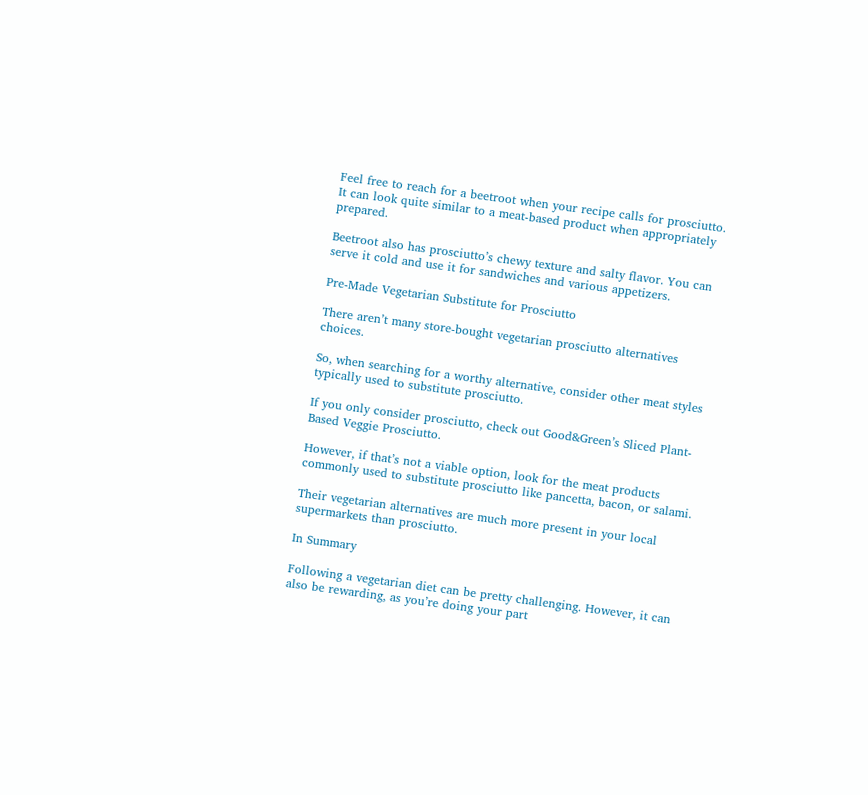Feel free to reach for a beetroot when your recipe calls for prosciutto. It can look quite similar to a meat-based product when appropriately prepared.

Beetroot also has prosciutto’s chewy texture and salty flavor. You can serve it cold and use it for sandwiches and various appetizers.

Pre-Made Vegetarian Substitute for Prosciutto

There aren’t many store-bought vegetarian prosciutto alternatives choices.

So, when searching for a worthy alternative, consider other meat styles typically used to substitute prosciutto.

If you only consider prosciutto, check out Good&Green’s Sliced Plant-Based Veggie Prosciutto.

However, if that’s not a viable option, look for the meat products commonly used to substitute prosciutto like pancetta, bacon, or salami.

Their vegetarian alternatives are much more present in your local supermarkets than prosciutto.

In Summary

Following a vegetarian diet can be pretty challenging. However, it can also be rewarding, as you’re doing your part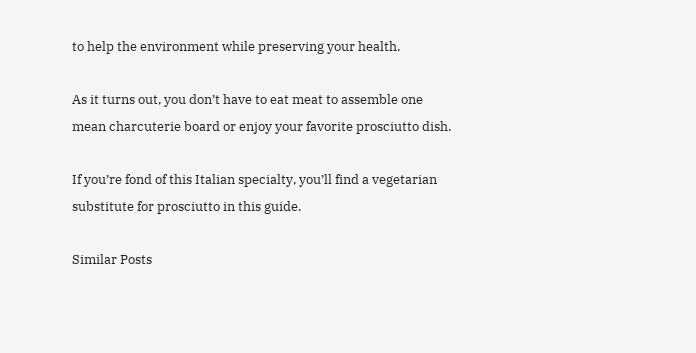to help the environment while preserving your health.

As it turns out, you don’t have to eat meat to assemble one mean charcuterie board or enjoy your favorite prosciutto dish.

If you’re fond of this Italian specialty, you’ll find a vegetarian substitute for prosciutto in this guide.

Similar Posts